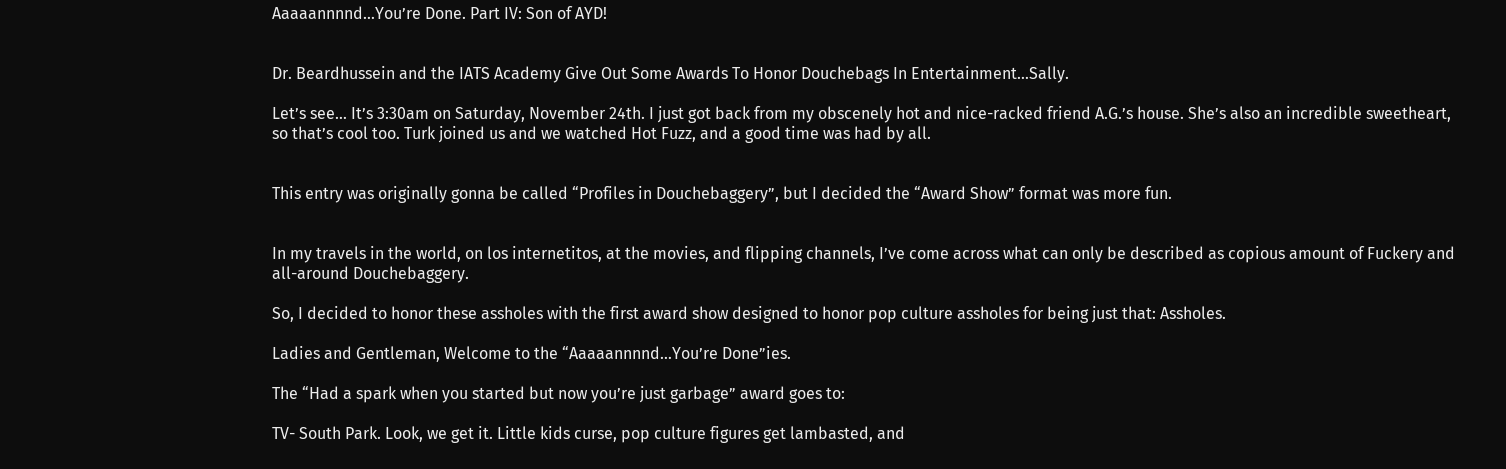Aaaaannnnd…You’re Done. Part IV: Son of AYD!


Dr. Beardhussein and the IATS Academy Give Out Some Awards To Honor Douchebags In Entertainment…Sally.

Let’s see… It’s 3:30am on Saturday, November 24th. I just got back from my obscenely hot and nice-racked friend A.G.’s house. She’s also an incredible sweetheart, so that’s cool too. Turk joined us and we watched Hot Fuzz, and a good time was had by all.


This entry was originally gonna be called “Profiles in Douchebaggery”, but I decided the “Award Show” format was more fun.


In my travels in the world, on los internetitos, at the movies, and flipping channels, I’ve come across what can only be described as copious amount of Fuckery and all-around Douchebaggery.

So, I decided to honor these assholes with the first award show designed to honor pop culture assholes for being just that: Assholes.

Ladies and Gentleman, Welcome to the “Aaaaannnnd…You’re Done”ies.

The “Had a spark when you started but now you’re just garbage” award goes to:

TV- South Park. Look, we get it. Little kids curse, pop culture figures get lambasted, and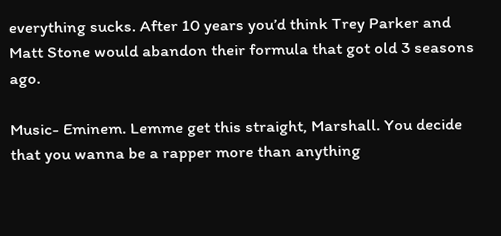everything sucks. After 10 years you’d think Trey Parker and Matt Stone would abandon their formula that got old 3 seasons ago.

Music- Eminem. Lemme get this straight, Marshall. You decide that you wanna be a rapper more than anything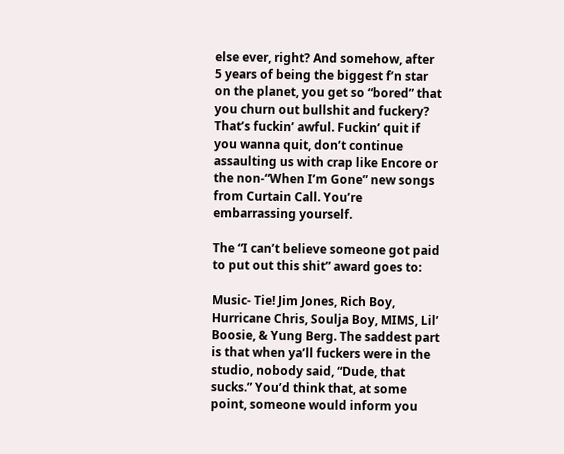else ever, right? And somehow, after 5 years of being the biggest f’n star on the planet, you get so “bored” that you churn out bullshit and fuckery? That’s fuckin’ awful. Fuckin’ quit if you wanna quit, don’t continue assaulting us with crap like Encore or the non-“When I’m Gone” new songs from Curtain Call. You’re embarrassing yourself.

The “I can’t believe someone got paid to put out this shit” award goes to:

Music- Tie! Jim Jones, Rich Boy, Hurricane Chris, Soulja Boy, MIMS, Lil’ Boosie, & Yung Berg. The saddest part is that when ya’ll fuckers were in the studio, nobody said, “Dude, that sucks.” You’d think that, at some point, someone would inform you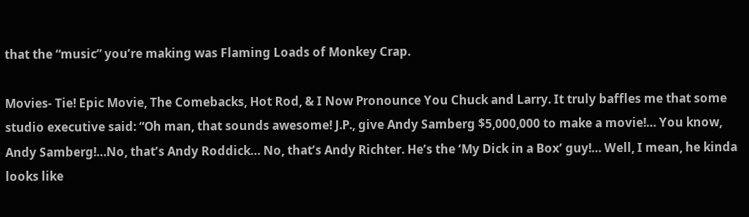that the “music” you’re making was Flaming Loads of Monkey Crap.

Movies- Tie! Epic Movie, The Comebacks, Hot Rod, & I Now Pronounce You Chuck and Larry. It truly baffles me that some studio executive said: “Oh man, that sounds awesome! J.P., give Andy Samberg $5,000,000 to make a movie!… You know, Andy Samberg!…No, that’s Andy Roddick… No, that’s Andy Richter. He’s the ‘My Dick in a Box’ guy!… Well, I mean, he kinda looks like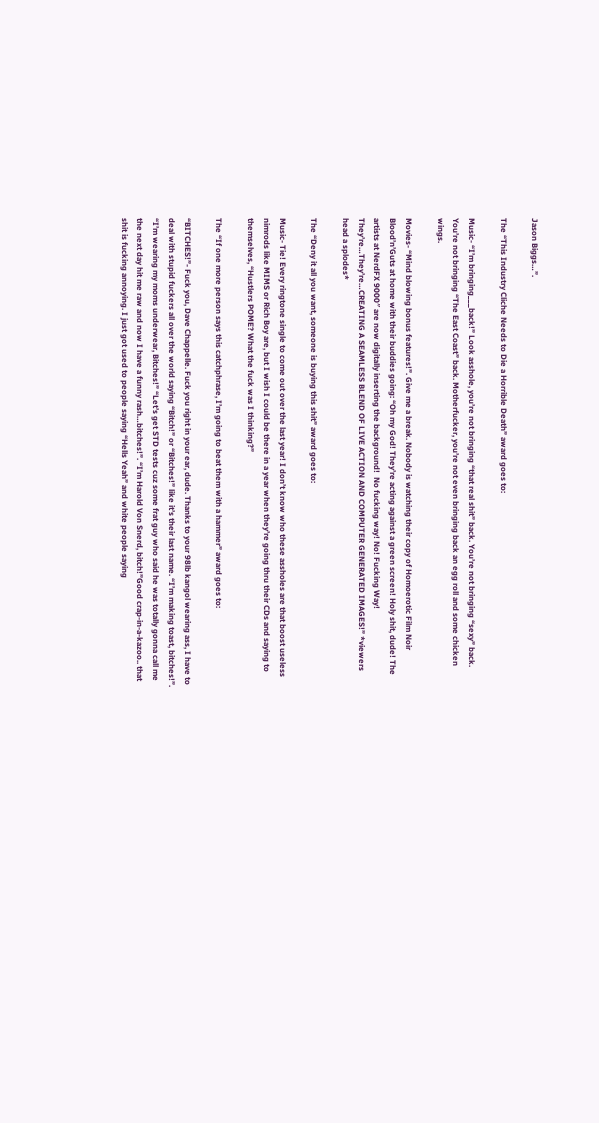Jason Biggs…”.

The “This Industry Cliche Needs to Die a Horrible Death” award goes to:

Music- “I’m bringing___back!” Look asshole, you’re not bringing “that real shit” back. You’re not bringing “sexy” back. You’re not bringing “The East Coast” back. Motherfucker, you’re not even bringing back an egg roll and some chicken wings.

Movies- “Mind blowing bonus features!”. Give me a break. Nobody is watching their copy of Homoerotic Film Noir Blood’n’Guts at home with their buddies going: “Oh my God! They’re acting against a green screen! Holy shit, dude! The artists at NerdFX 9000″ are now digitally inserting the background!  No fucking way! No! Fucking Way! They’re…They’re…CREATING A SEAMLESS BLEND OF LIVE ACTION AND COMPUTER GENERATED IMAGES!” *viewers head a splodes*

The “Deny it all you want, someone is buying this shit” award goes to:

Music- Tie! Every ringtone single to come out over the last year! I don’t know who these assholes are that boost useless nimrods like MIMS or Rich Boy are, but I wish I could be there in a year when they’re going thru their CDs and saying to themselves, “Hustlers POME? What the fuck was I thinking?”

The “If one more person says this catchphrase, I’m going to beat them with a hammer” award goes to:

“BITCHES!”- Fuck you, Dave Chappelle. Fuck you right in your ear, dude. Thanks to your 98lb kangol wearing ass, I have to deal with stupid fuckers all over the world saying “Bitch!” or “Bitches!” like it’s their last name. “I’m making toast, bitches!”. “I’m wearing my moms underwear, Bitches!” “Let’s get STD tests cuz some frat guy who said he was totally gonna call me the next day hit me raw and now I have a funny rash…bitches!”. “I’m Harold Von Snerd, bitch!”Good crap-in-a-kazoo.. that shit is fucking annoying. I just got used to people saying “Hells Yeah” and white people saying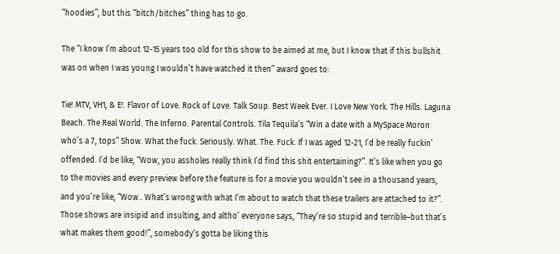“hoodies”, but this “bitch/bitches” thing has to go.

The “I know I’m about 12-15 years too old for this show to be aimed at me, but I know that if this bullshit was on when I was young I wouldn’t have watched it then” award goes to:

Tie! MTV, VH1, & E!. Flavor of Love. Rock of Love. Talk Soup. Best Week Ever. I Love New York. The Hills. Laguna Beach. The Real World. The Inferno. Parental Controls. Tila Tequila’s “Win a date with a MySpace Moron who’s a 7, tops” Show. What the fuck. Seriously. What. The. Fuck. If I was aged 12-21, I’d be really fuckin’ offended. I’d be like, “Wow, you assholes really think I’d find this shit entertaining?”. It’s like when you go to the movies and every preview before the feature is for a movie you wouldn’t see in a thousand years, and you’re like, “Wow.. What’s wrong with what I’m about to watch that these trailers are attached to it?”. Those shows are insipid and insulting, and altho’ everyone says, “They’re so stupid and terrible–but that’s what makes them good!”, somebody’s gotta be liking this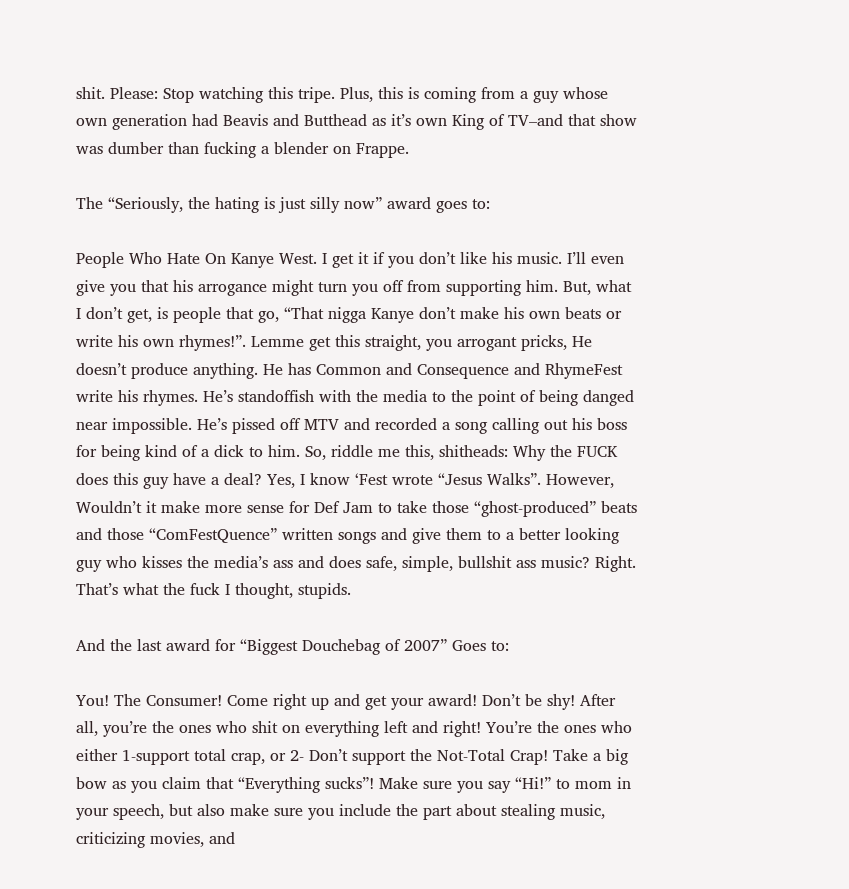shit. Please: Stop watching this tripe. Plus, this is coming from a guy whose own generation had Beavis and Butthead as it’s own King of TV–and that show was dumber than fucking a blender on Frappe.

The “Seriously, the hating is just silly now” award goes to:

People Who Hate On Kanye West. I get it if you don’t like his music. I’ll even give you that his arrogance might turn you off from supporting him. But, what I don’t get, is people that go, “That nigga Kanye don’t make his own beats or write his own rhymes!”. Lemme get this straight, you arrogant pricks, He doesn’t produce anything. He has Common and Consequence and RhymeFest write his rhymes. He’s standoffish with the media to the point of being danged near impossible. He’s pissed off MTV and recorded a song calling out his boss for being kind of a dick to him. So, riddle me this, shitheads: Why the FUCK does this guy have a deal? Yes, I know ‘Fest wrote “Jesus Walks”. However, Wouldn’t it make more sense for Def Jam to take those “ghost-produced” beats and those “ComFestQuence” written songs and give them to a better looking guy who kisses the media’s ass and does safe, simple, bullshit ass music? Right. That’s what the fuck I thought, stupids.

And the last award for “Biggest Douchebag of 2007” Goes to:

You! The Consumer! Come right up and get your award! Don’t be shy! After all, you’re the ones who shit on everything left and right! You’re the ones who either 1-support total crap, or 2- Don’t support the Not-Total Crap! Take a big bow as you claim that “Everything sucks”! Make sure you say “Hi!” to mom in your speech, but also make sure you include the part about stealing music, criticizing movies, and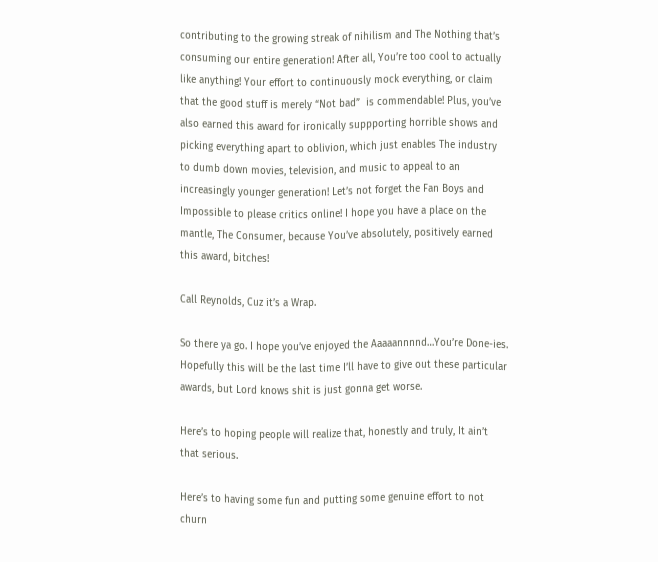contributing to the growing streak of nihilism and The Nothing that’s consuming our entire generation! After all, You’re too cool to actually like anything! Your effort to continuously mock everything, or claim that the good stuff is merely “Not bad”  is commendable! Plus, you’ve also earned this award for ironically suppporting horrible shows and picking everything apart to oblivion, which just enables The industry to dumb down movies, television, and music to appeal to an increasingly younger generation! Let’s not forget the Fan Boys and Impossible to please critics online! I hope you have a place on the mantle, The Consumer, because You’ve absolutely, positively earned this award, bitches!

Call Reynolds, Cuz it’s a Wrap.

So there ya go. I hope you’ve enjoyed the Aaaaannnnd…You’re Done-ies.  Hopefully this will be the last time I’ll have to give out these particular awards, but Lord knows shit is just gonna get worse.

Here’s to hoping people will realize that, honestly and truly, It ain’t that serious.

Here’s to having some fun and putting some genuine effort to not churn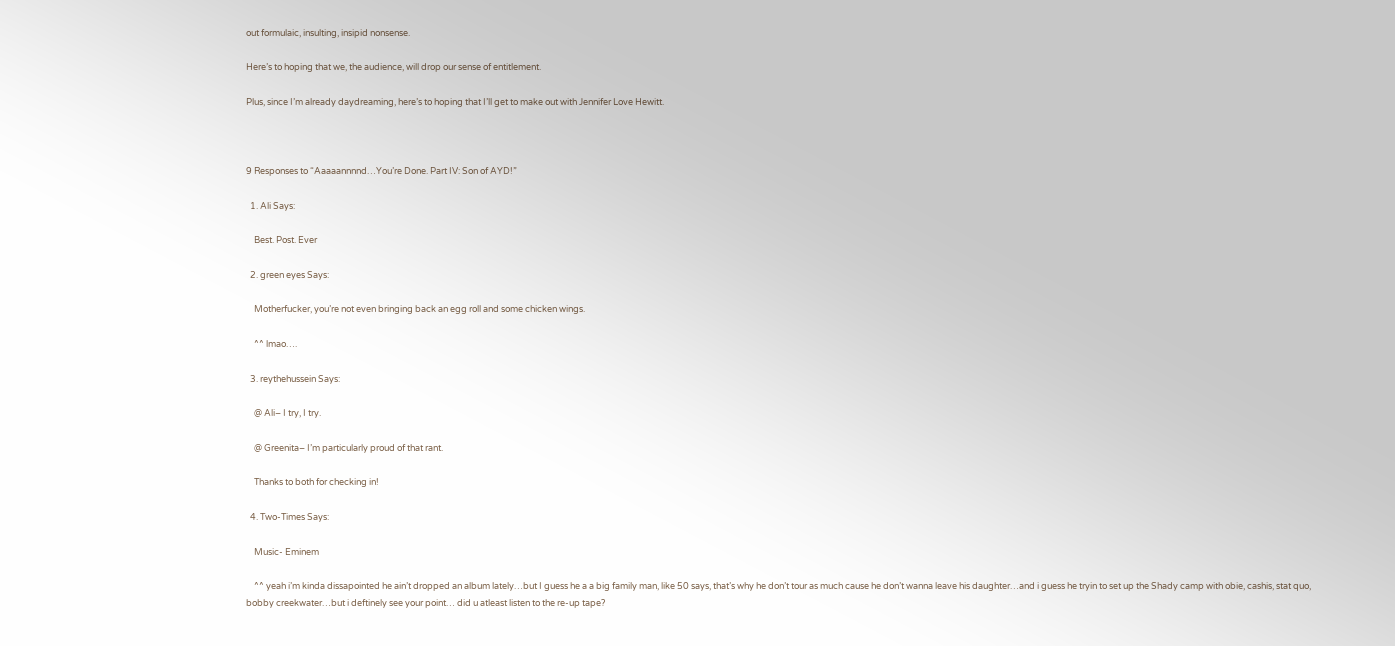out formulaic, insulting, insipid nonsense.

Here’s to hoping that we, the audience, will drop our sense of entitlement.

Plus, since I’m already daydreaming, here’s to hoping that I’ll get to make out with Jennifer Love Hewitt.



9 Responses to “Aaaaannnnd…You’re Done. Part IV: Son of AYD!”

  1. Ali Says:

    Best. Post. Ever

  2. green eyes Says:

    Motherfucker, you’re not even bringing back an egg roll and some chicken wings.

    ^^ lmao….

  3. reythehussein Says:

    @ Ali– I try, I try.

    @ Greenita– I’m particularly proud of that rant.

    Thanks to both for checking in!

  4. Two-Times Says:

    Music- Eminem

    ^^ yeah i’m kinda dissapointed he ain’t dropped an album lately…but I guess he a a big family man, like 50 says, that’s why he don’t tour as much cause he don’t wanna leave his daughter…and i guess he tryin to set up the Shady camp with obie, cashis, stat quo, bobby creekwater…but i deftinely see your point… did u atleast listen to the re-up tape?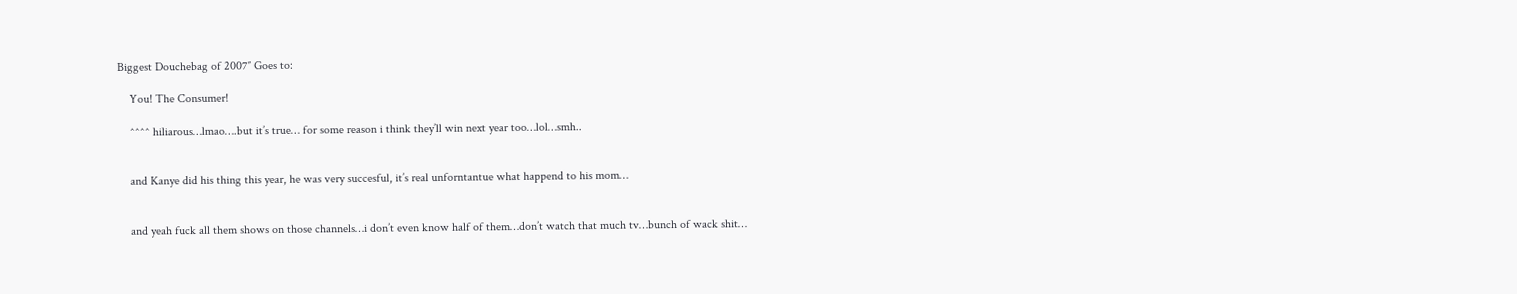Biggest Douchebag of 2007″ Goes to:

    You! The Consumer!

    ^^^^ hiliarous…lmao….but it’s true… for some reason i think they’ll win next year too…lol…smh..


    and Kanye did his thing this year, he was very succesful, it’s real unforntantue what happend to his mom…


    and yeah fuck all them shows on those channels…i don’t even know half of them…don’t watch that much tv…bunch of wack shit…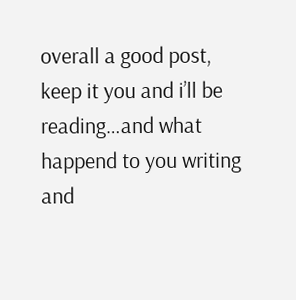overall a good post, keep it you and i’ll be reading…and what happend to you writing and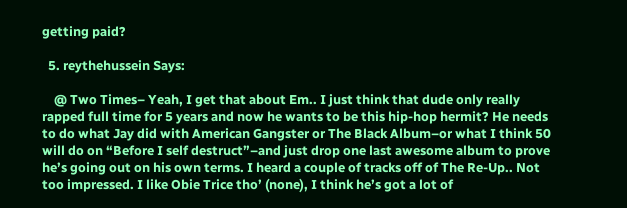getting paid?

  5. reythehussein Says:

    @ Two Times– Yeah, I get that about Em.. I just think that dude only really rapped full time for 5 years and now he wants to be this hip-hop hermit? He needs to do what Jay did with American Gangster or The Black Album–or what I think 50 will do on “Before I self destruct”–and just drop one last awesome album to prove he’s going out on his own terms. I heard a couple of tracks off of The Re-Up.. Not too impressed. I like Obie Trice tho’ (none), I think he’s got a lot of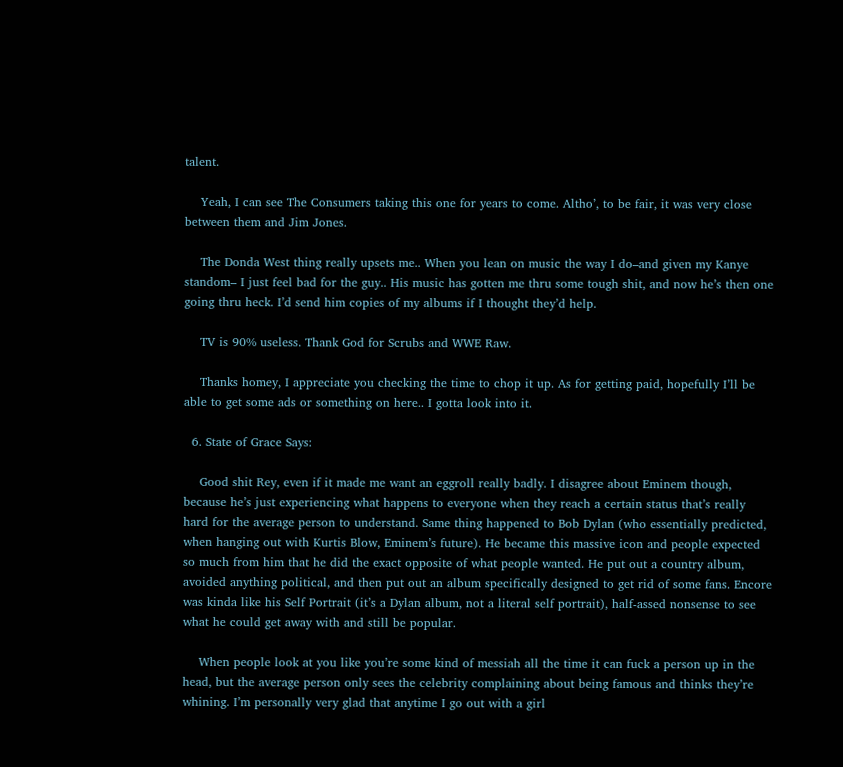talent.

    Yeah, I can see The Consumers taking this one for years to come. Altho’, to be fair, it was very close between them and Jim Jones.

    The Donda West thing really upsets me.. When you lean on music the way I do–and given my Kanye standom– I just feel bad for the guy.. His music has gotten me thru some tough shit, and now he’s then one going thru heck. I’d send him copies of my albums if I thought they’d help.

    TV is 90% useless. Thank God for Scrubs and WWE Raw.

    Thanks homey, I appreciate you checking the time to chop it up. As for getting paid, hopefully I’ll be able to get some ads or something on here.. I gotta look into it.

  6. State of Grace Says:

    Good shit Rey, even if it made me want an eggroll really badly. I disagree about Eminem though, because he’s just experiencing what happens to everyone when they reach a certain status that’s really hard for the average person to understand. Same thing happened to Bob Dylan (who essentially predicted, when hanging out with Kurtis Blow, Eminem’s future). He became this massive icon and people expected so much from him that he did the exact opposite of what people wanted. He put out a country album, avoided anything political, and then put out an album specifically designed to get rid of some fans. Encore was kinda like his Self Portrait (it’s a Dylan album, not a literal self portrait), half-assed nonsense to see what he could get away with and still be popular.

    When people look at you like you’re some kind of messiah all the time it can fuck a person up in the head, but the average person only sees the celebrity complaining about being famous and thinks they’re whining. I’m personally very glad that anytime I go out with a girl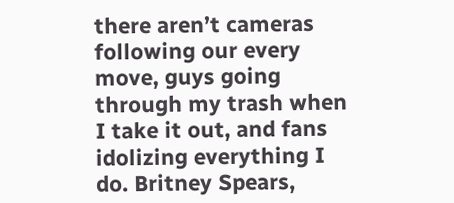there aren’t cameras following our every move, guys going through my trash when I take it out, and fans idolizing everything I do. Britney Spears,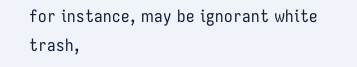for instance, may be ignorant white trash,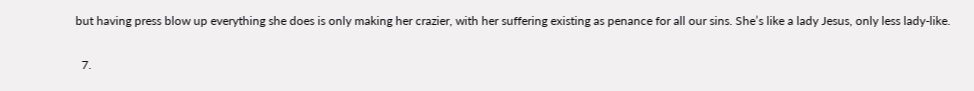but having press blow up everything she does is only making her crazier, with her suffering existing as penance for all our sins. She’s like a lady Jesus, only less lady-like.

  7.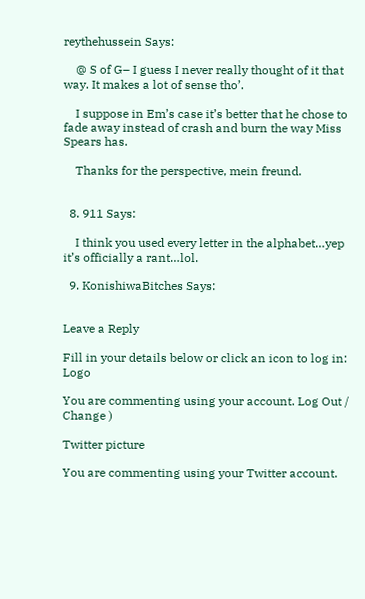reythehussein Says:

    @ S of G– I guess I never really thought of it that way. It makes a lot of sense tho’.

    I suppose in Em’s case it’s better that he chose to fade away instead of crash and burn the way Miss Spears has.

    Thanks for the perspective, mein freund.


  8. 911 Says:

    I think you used every letter in the alphabet…yep it’s officially a rant…lol.

  9. KonishiwaBitches Says:


Leave a Reply

Fill in your details below or click an icon to log in: Logo

You are commenting using your account. Log Out / Change )

Twitter picture

You are commenting using your Twitter account.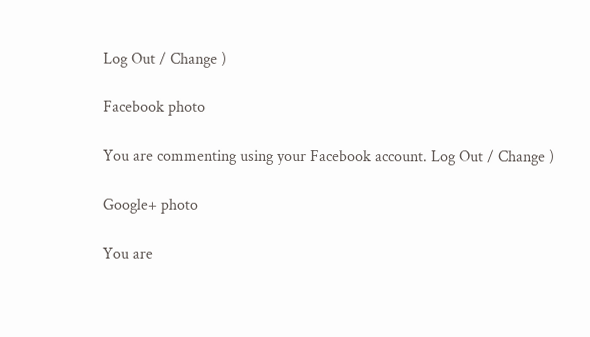Log Out / Change )

Facebook photo

You are commenting using your Facebook account. Log Out / Change )

Google+ photo

You are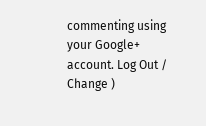commenting using your Google+ account. Log Out / Change )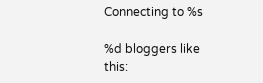Connecting to %s

%d bloggers like this: